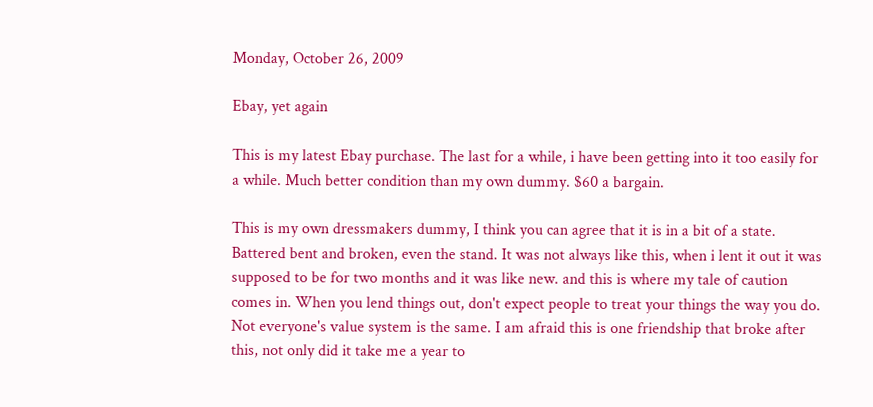Monday, October 26, 2009

Ebay, yet again

This is my latest Ebay purchase. The last for a while, i have been getting into it too easily for a while. Much better condition than my own dummy. $60 a bargain.

This is my own dressmakers dummy, I think you can agree that it is in a bit of a state. Battered bent and broken, even the stand. It was not always like this, when i lent it out it was supposed to be for two months and it was like new. and this is where my tale of caution comes in. When you lend things out, don't expect people to treat your things the way you do. Not everyone's value system is the same. I am afraid this is one friendship that broke after this, not only did it take me a year to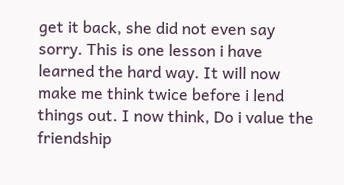get it back, she did not even say sorry. This is one lesson i have learned the hard way. It will now make me think twice before i lend things out. I now think, Do i value the friendship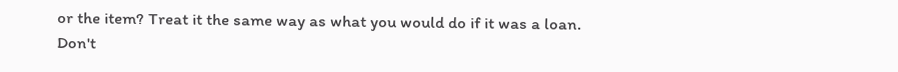or the item? Treat it the same way as what you would do if it was a loan. Don't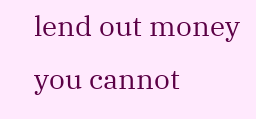lend out money you cannot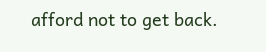afford not to get back.